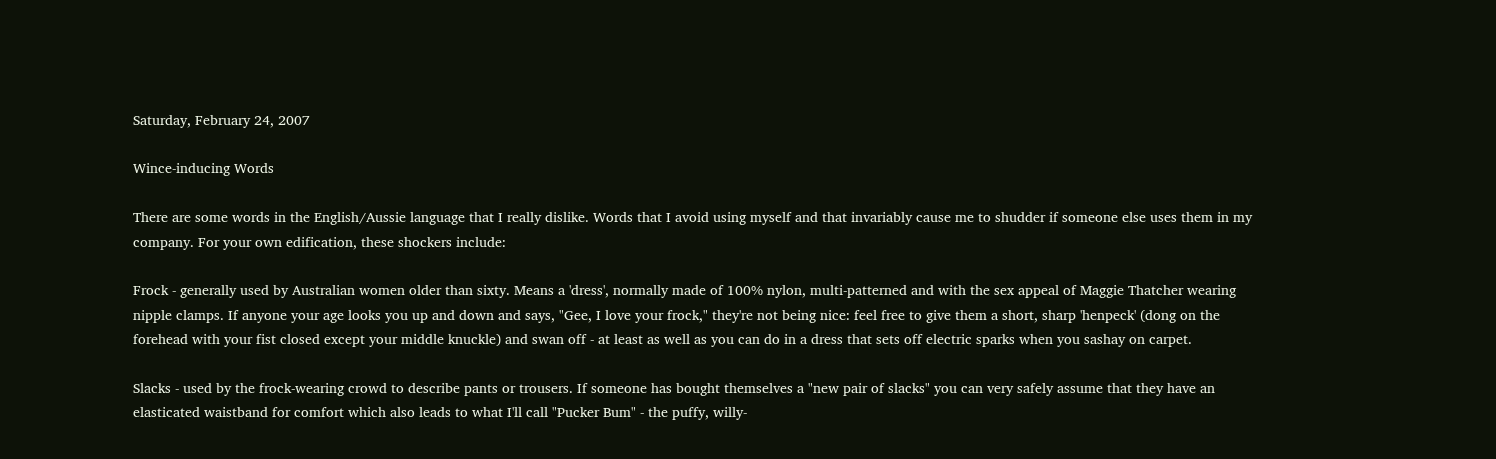Saturday, February 24, 2007

Wince-inducing Words

There are some words in the English/Aussie language that I really dislike. Words that I avoid using myself and that invariably cause me to shudder if someone else uses them in my company. For your own edification, these shockers include:

Frock - generally used by Australian women older than sixty. Means a 'dress', normally made of 100% nylon, multi-patterned and with the sex appeal of Maggie Thatcher wearing nipple clamps. If anyone your age looks you up and down and says, "Gee, I love your frock," they're not being nice: feel free to give them a short, sharp 'henpeck' (dong on the forehead with your fist closed except your middle knuckle) and swan off - at least as well as you can do in a dress that sets off electric sparks when you sashay on carpet.

Slacks - used by the frock-wearing crowd to describe pants or trousers. If someone has bought themselves a "new pair of slacks" you can very safely assume that they have an elasticated waistband for comfort which also leads to what I'll call "Pucker Bum" - the puffy, willy-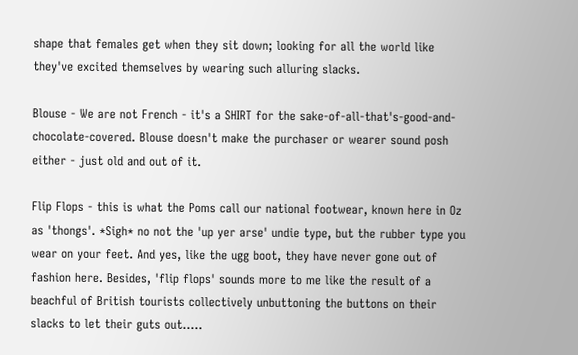shape that females get when they sit down; looking for all the world like they've excited themselves by wearing such alluring slacks.

Blouse - We are not French - it's a SHIRT for the sake-of-all-that's-good-and-chocolate-covered. Blouse doesn't make the purchaser or wearer sound posh either - just old and out of it.

Flip Flops - this is what the Poms call our national footwear, known here in Oz as 'thongs'. *Sigh* no not the 'up yer arse' undie type, but the rubber type you wear on your feet. And yes, like the ugg boot, they have never gone out of fashion here. Besides, 'flip flops' sounds more to me like the result of a beachful of British tourists collectively unbuttoning the buttons on their slacks to let their guts out.....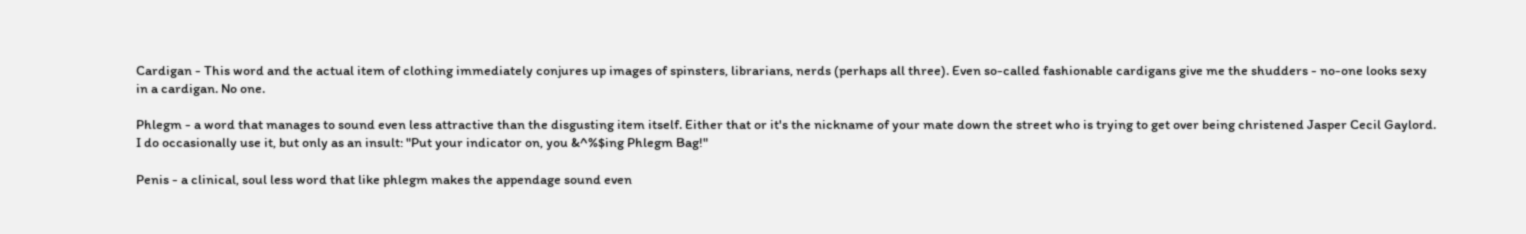Cardigan - This word and the actual item of clothing immediately conjures up images of spinsters, librarians, nerds (perhaps all three). Even so-called fashionable cardigans give me the shudders - no-one looks sexy in a cardigan. No one.

Phlegm - a word that manages to sound even less attractive than the disgusting item itself. Either that or it's the nickname of your mate down the street who is trying to get over being christened Jasper Cecil Gaylord. I do occasionally use it, but only as an insult: "Put your indicator on, you &^%$ing Phlegm Bag!"

Penis - a clinical, soul less word that like phlegm makes the appendage sound even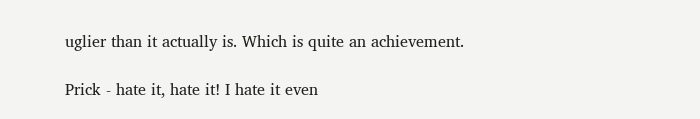uglier than it actually is. Which is quite an achievement.

Prick - hate it, hate it! I hate it even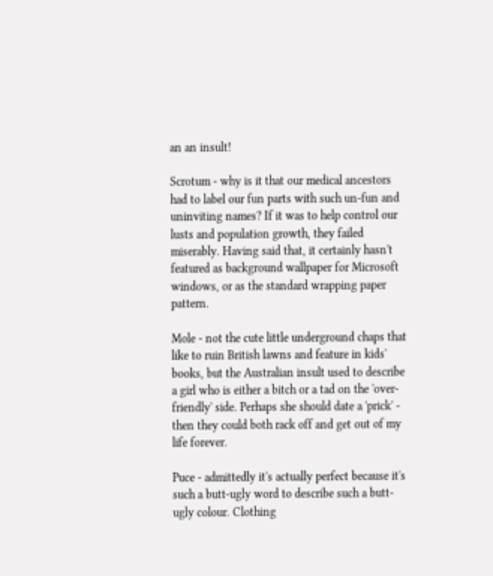an an insult!

Scrotum - why is it that our medical ancestors had to label our fun parts with such un-fun and uninviting names? If it was to help control our lusts and population growth, they failed miserably. Having said that, it certainly hasn't featured as background wallpaper for Microsoft windows, or as the standard wrapping paper pattern.

Mole - not the cute little underground chaps that like to ruin British lawns and feature in kids' books, but the Australian insult used to describe a girl who is either a bitch or a tad on the 'over-friendly' side. Perhaps she should date a 'prick' - then they could both rack off and get out of my life forever.

Puce - admittedly it's actually perfect because it's such a butt-ugly word to describe such a butt-ugly colour. Clothing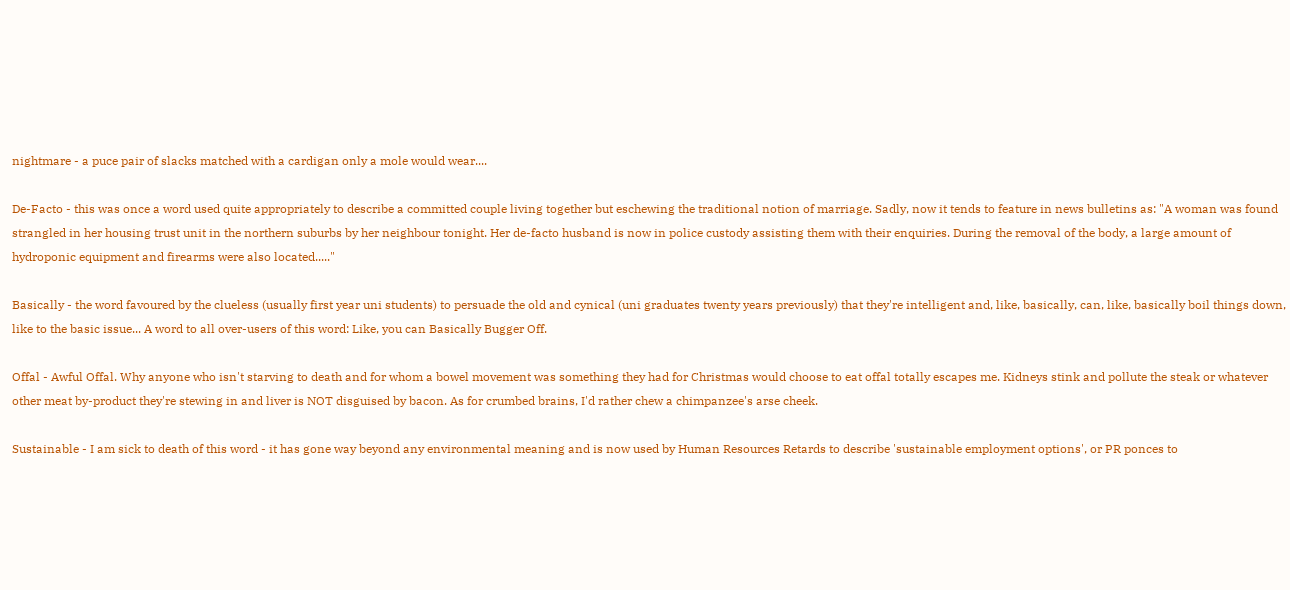nightmare - a puce pair of slacks matched with a cardigan only a mole would wear....

De-Facto - this was once a word used quite appropriately to describe a committed couple living together but eschewing the traditional notion of marriage. Sadly, now it tends to feature in news bulletins as: "A woman was found strangled in her housing trust unit in the northern suburbs by her neighbour tonight. Her de-facto husband is now in police custody assisting them with their enquiries. During the removal of the body, a large amount of hydroponic equipment and firearms were also located....."

Basically - the word favoured by the clueless (usually first year uni students) to persuade the old and cynical (uni graduates twenty years previously) that they're intelligent and, like, basically, can, like, basically boil things down, like to the basic issue... A word to all over-users of this word: Like, you can Basically Bugger Off.

Offal - Awful Offal. Why anyone who isn't starving to death and for whom a bowel movement was something they had for Christmas would choose to eat offal totally escapes me. Kidneys stink and pollute the steak or whatever other meat by-product they're stewing in and liver is NOT disguised by bacon. As for crumbed brains, I'd rather chew a chimpanzee's arse cheek.

Sustainable - I am sick to death of this word - it has gone way beyond any environmental meaning and is now used by Human Resources Retards to describe 'sustainable employment options', or PR ponces to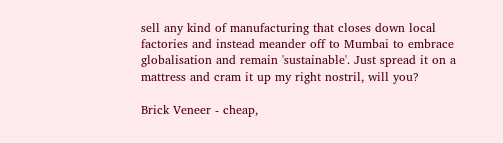sell any kind of manufacturing that closes down local factories and instead meander off to Mumbai to embrace globalisation and remain 'sustainable'. Just spread it on a mattress and cram it up my right nostril, will you?

Brick Veneer - cheap,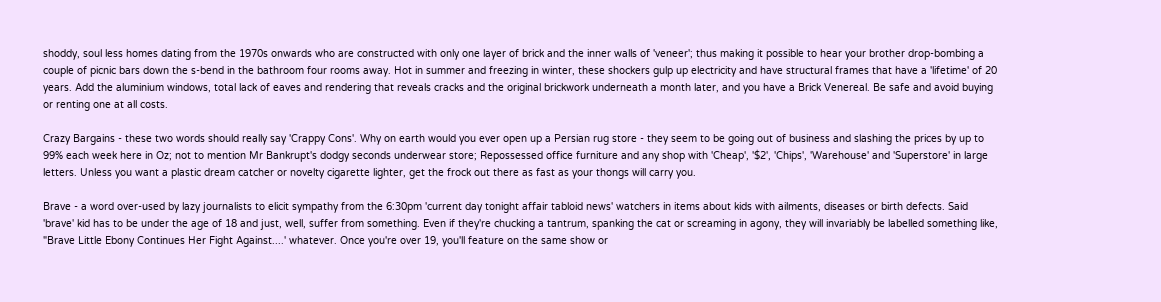shoddy, soul less homes dating from the 1970s onwards who are constructed with only one layer of brick and the inner walls of 'veneer'; thus making it possible to hear your brother drop-bombing a couple of picnic bars down the s-bend in the bathroom four rooms away. Hot in summer and freezing in winter, these shockers gulp up electricity and have structural frames that have a 'lifetime' of 20 years. Add the aluminium windows, total lack of eaves and rendering that reveals cracks and the original brickwork underneath a month later, and you have a Brick Venereal. Be safe and avoid buying or renting one at all costs.

Crazy Bargains - these two words should really say 'Crappy Cons'. Why on earth would you ever open up a Persian rug store - they seem to be going out of business and slashing the prices by up to 99% each week here in Oz; not to mention Mr Bankrupt's dodgy seconds underwear store; Repossessed office furniture and any shop with 'Cheap', '$2', 'Chips', 'Warehouse' and 'Superstore' in large letters. Unless you want a plastic dream catcher or novelty cigarette lighter, get the frock out there as fast as your thongs will carry you.

Brave - a word over-used by lazy journalists to elicit sympathy from the 6:30pm 'current day tonight affair tabloid news' watchers in items about kids with ailments, diseases or birth defects. Said 'brave' kid has to be under the age of 18 and just, well, suffer from something. Even if they're chucking a tantrum, spanking the cat or screaming in agony, they will invariably be labelled something like, "Brave Little Ebony Continues Her Fight Against....' whatever. Once you're over 19, you'll feature on the same show or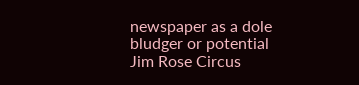newspaper as a dole bludger or potential Jim Rose Circus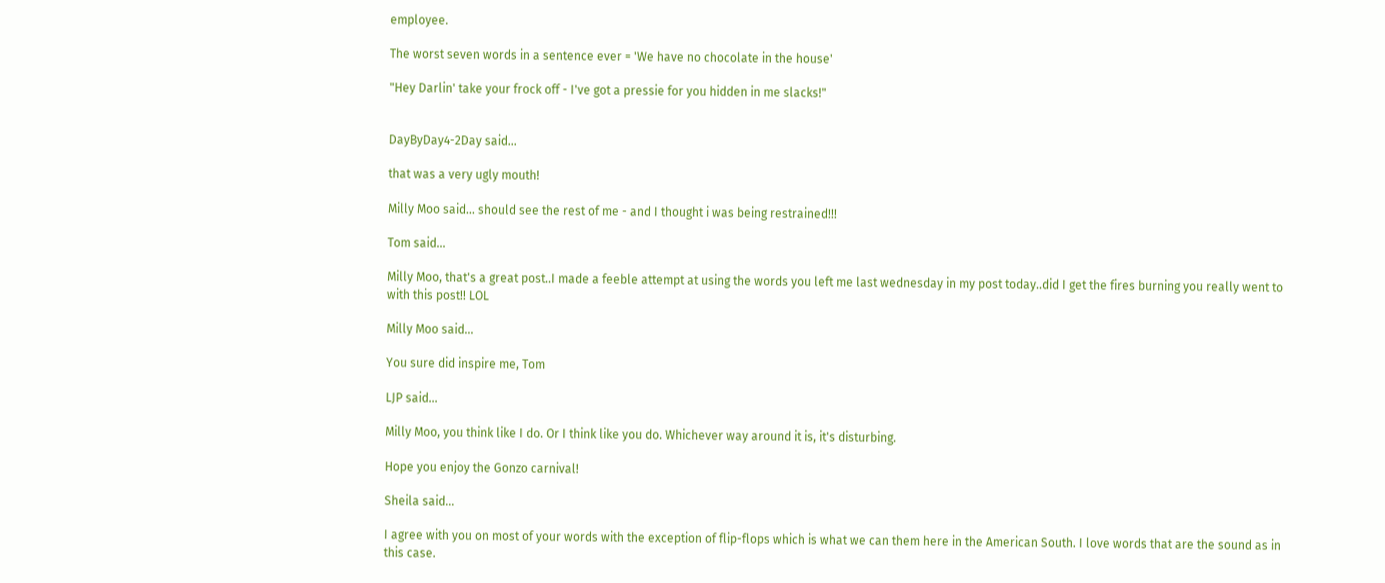employee.

The worst seven words in a sentence ever = 'We have no chocolate in the house'

"Hey Darlin' take your frock off - I've got a pressie for you hidden in me slacks!"


DayByDay4-2Day said...

that was a very ugly mouth!

Milly Moo said... should see the rest of me - and I thought i was being restrained!!!

Tom said...

Milly Moo, that's a great post..I made a feeble attempt at using the words you left me last wednesday in my post today..did I get the fires burning you really went to with this post!! LOL

Milly Moo said...

You sure did inspire me, Tom

LJP said...

Milly Moo, you think like I do. Or I think like you do. Whichever way around it is, it's disturbing.

Hope you enjoy the Gonzo carnival!

Sheila said...

I agree with you on most of your words with the exception of flip-flops which is what we can them here in the American South. I love words that are the sound as in this case.